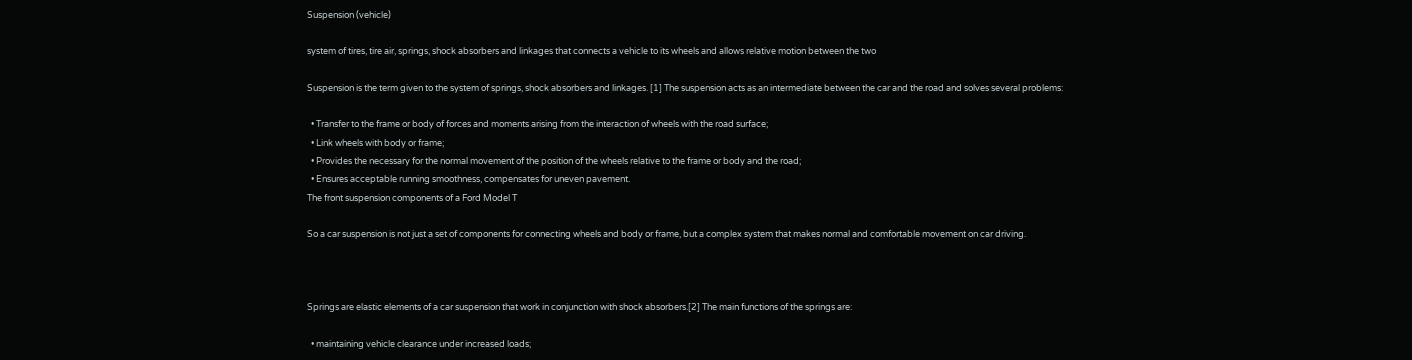Suspension (vehicle)

system of tires, tire air, springs, shock absorbers and linkages that connects a vehicle to its wheels and allows relative motion between the two

Suspension is the term given to the system of springs, shock absorbers and linkages. [1] The suspension acts as an intermediate between the car and the road and solves several problems:

  • Transfer to the frame or body of forces and moments arising from the interaction of wheels with the road surface;
  • Link wheels with body or frame;
  • Provides the necessary for the normal movement of the position of the wheels relative to the frame or body and the road;
  • Ensures acceptable running smoothness, compensates for uneven pavement.
The front suspension components of a Ford Model T

So a car suspension is not just a set of components for connecting wheels and body or frame, but a complex system that makes normal and comfortable movement on car driving.



Springs are elastic elements of a car suspension that work in conjunction with shock absorbers.[2] The main functions of the springs are:

  • maintaining vehicle clearance under increased loads;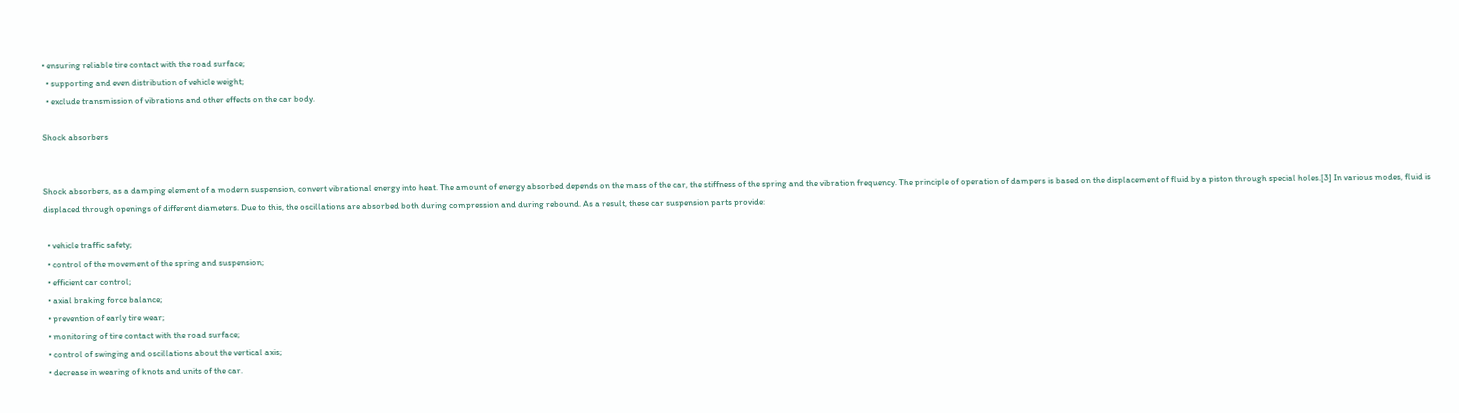• ensuring reliable tire contact with the road surface;
  • supporting and even distribution of vehicle weight;
  • exclude transmission of vibrations and other effects on the car body.

Shock absorbers


Shock absorbers, as a damping element of a modern suspension, convert vibrational energy into heat. The amount of energy absorbed depends on the mass of the car, the stiffness of the spring and the vibration frequency. The principle of operation of dampers is based on the displacement of fluid by a piston through special holes.[3] In various modes, fluid is displaced through openings of different diameters. Due to this, the oscillations are absorbed both during compression and during rebound. As a result, these car suspension parts provide:

  • vehicle traffic safety;
  • control of the movement of the spring and suspension;
  • efficient car control;
  • axial braking force balance;
  • prevention of early tire wear;
  • monitoring of tire contact with the road surface;
  • control of swinging and oscillations about the vertical axis;
  • decrease in wearing of knots and units of the car.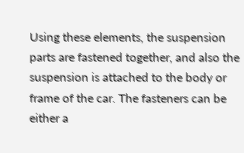Using these elements, the suspension parts are fastened together, and also the suspension is attached to the body or frame of the car. The fasteners can be either a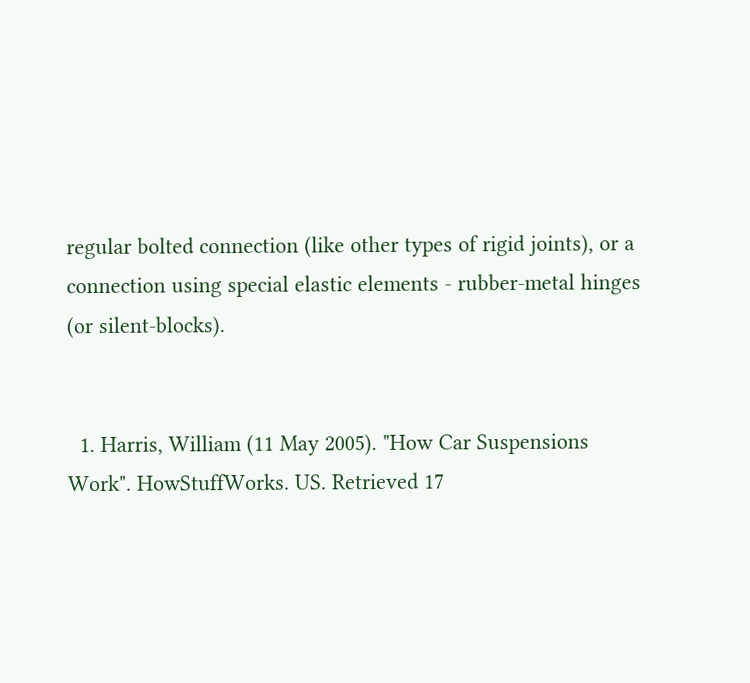regular bolted connection (like other types of rigid joints), or a connection using special elastic elements - rubber-metal hinges (or silent-blocks).


  1. Harris, William (11 May 2005). "How Car Suspensions Work". HowStuffWorks. US. Retrieved 17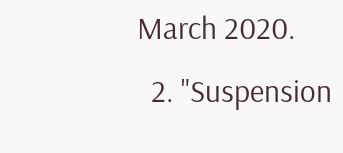March 2020.
  2. "Suspension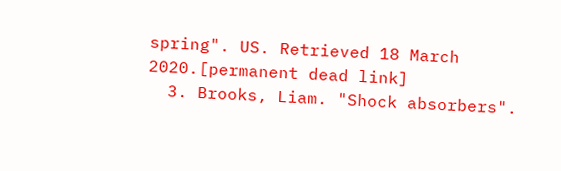spring". US. Retrieved 18 March 2020.[permanent dead link]
  3. Brooks, Liam. "Shock absorbers".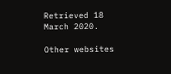Retrieved 18 March 2020.

Other websites